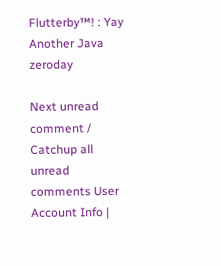Flutterby™! : Yay Another Java zeroday

Next unread comment / Catchup all unread comments User Account Info |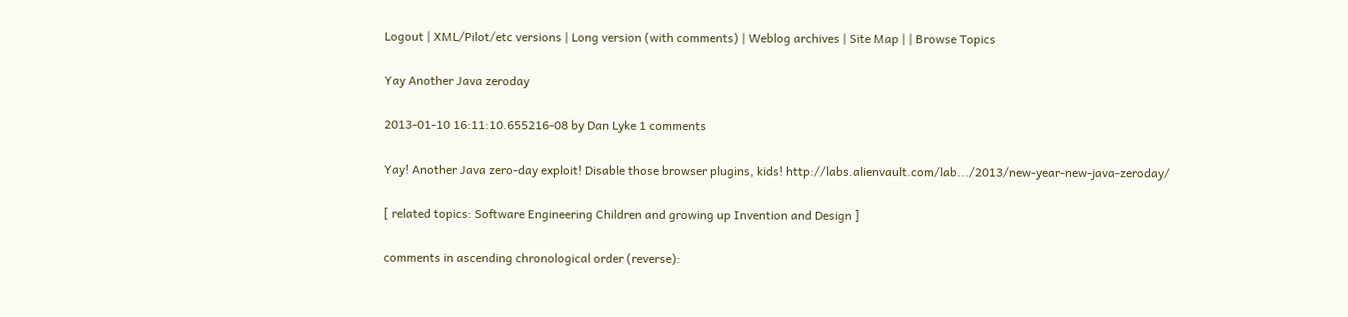Logout | XML/Pilot/etc versions | Long version (with comments) | Weblog archives | Site Map | | Browse Topics

Yay Another Java zeroday

2013-01-10 16:11:10.655216-08 by Dan Lyke 1 comments

Yay! Another Java zero-day exploit! Disable those browser plugins, kids! http://labs.alienvault.com/lab.../2013/new-year-new-java-zeroday/

[ related topics: Software Engineering Children and growing up Invention and Design ]

comments in ascending chronological order (reverse):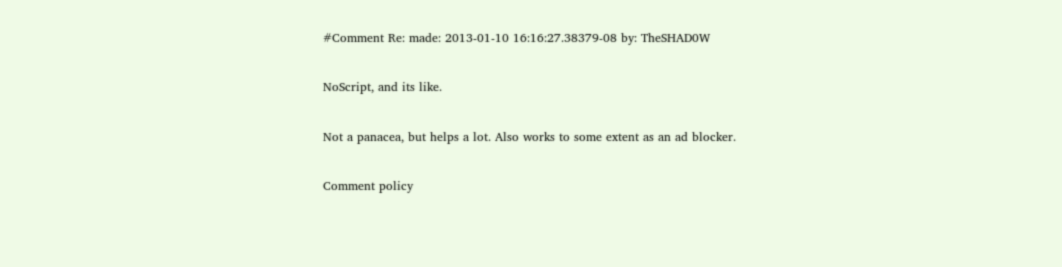#Comment Re: made: 2013-01-10 16:16:27.38379-08 by: TheSHAD0W

NoScript, and its like.

Not a panacea, but helps a lot. Also works to some extent as an ad blocker.

Comment policy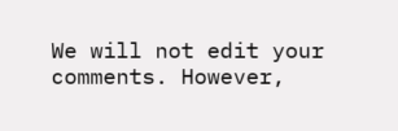We will not edit your comments. However,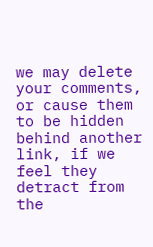we may delete your comments, or cause them to be hidden behind another link, if we feel they detract from the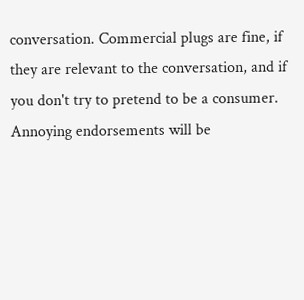conversation. Commercial plugs are fine, if they are relevant to the conversation, and if you don't try to pretend to be a consumer. Annoying endorsements will be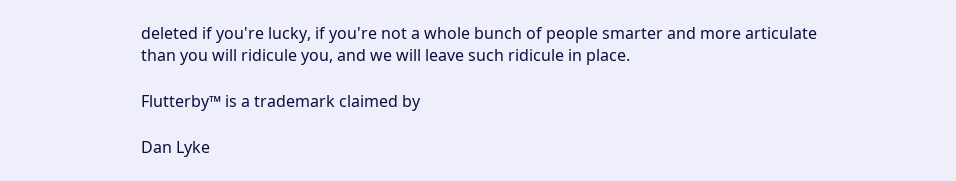deleted if you're lucky, if you're not a whole bunch of people smarter and more articulate than you will ridicule you, and we will leave such ridicule in place.

Flutterby™ is a trademark claimed by

Dan Lyke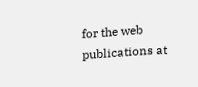for the web publications at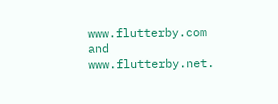www.flutterby.com and www.flutterby.net.